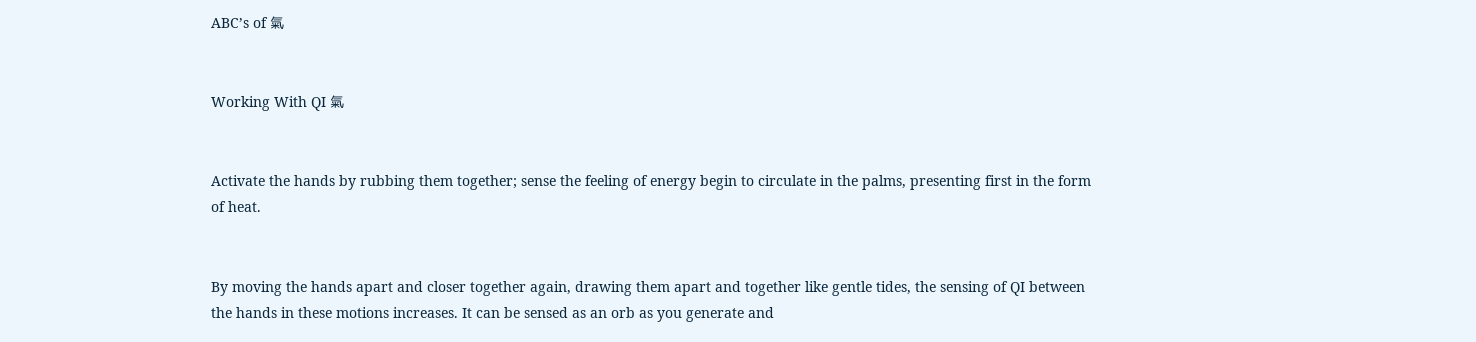ABC’s of 氣


Working With QI 氣


Activate the hands by rubbing them together; sense the feeling of energy begin to circulate in the palms, presenting first in the form of heat.


By moving the hands apart and closer together again, drawing them apart and together like gentle tides, the sensing of QI between the hands in these motions increases. It can be sensed as an orb as you generate and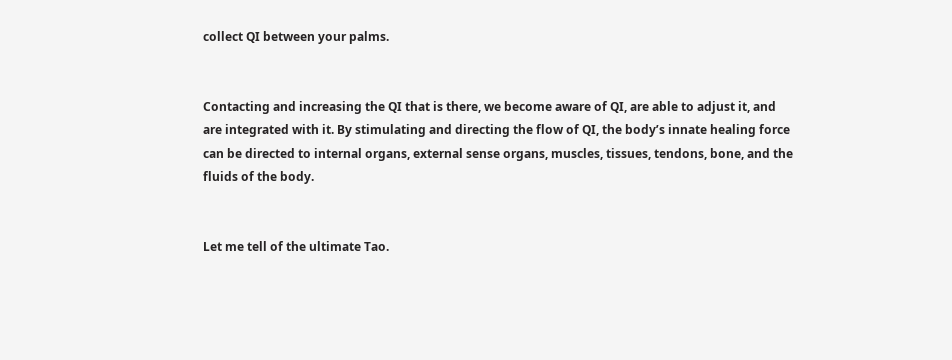collect QI between your palms.


Contacting and increasing the QI that is there, we become aware of QI, are able to adjust it, and are integrated with it. By stimulating and directing the flow of QI, the body’s innate healing force can be directed to internal organs, external sense organs, muscles, tissues, tendons, bone, and the fluids of the body.


Let me tell of the ultimate Tao.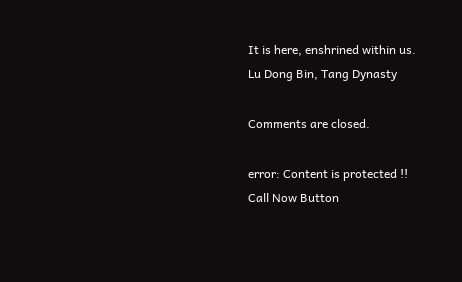It is here, enshrined within us.
Lu Dong Bin, Tang Dynasty

Comments are closed.

error: Content is protected !!
Call Now Button